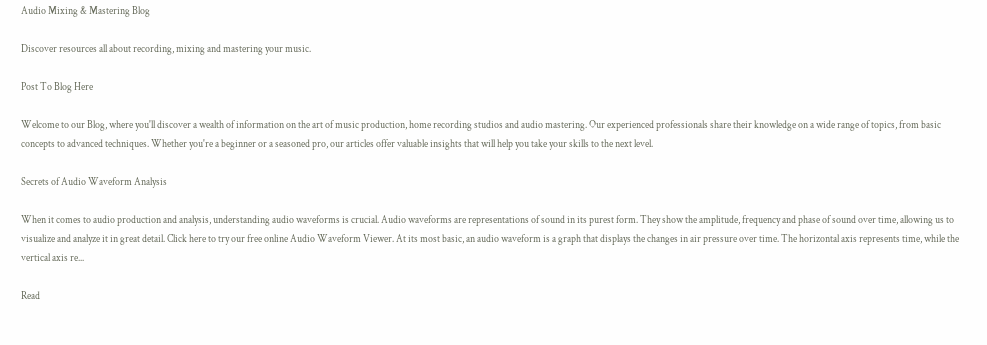Audio Mixing & Mastering Blog

Discover resources all about recording, mixing and mastering your music.

Post To Blog Here

Welcome to our Blog, where you'll discover a wealth of information on the art of music production, home recording studios and audio mastering. Our experienced professionals share their knowledge on a wide range of topics, from basic concepts to advanced techniques. Whether you're a beginner or a seasoned pro, our articles offer valuable insights that will help you take your skills to the next level.

Secrets of Audio Waveform Analysis

When it comes to audio production and analysis, understanding audio waveforms is crucial. Audio waveforms are representations of sound in its purest form. They show the amplitude, frequency and phase of sound over time, allowing us to visualize and analyze it in great detail. Click here to try our free online Audio Waveform Viewer. At its most basic, an audio waveform is a graph that displays the changes in air pressure over time. The horizontal axis represents time, while the vertical axis re...

Read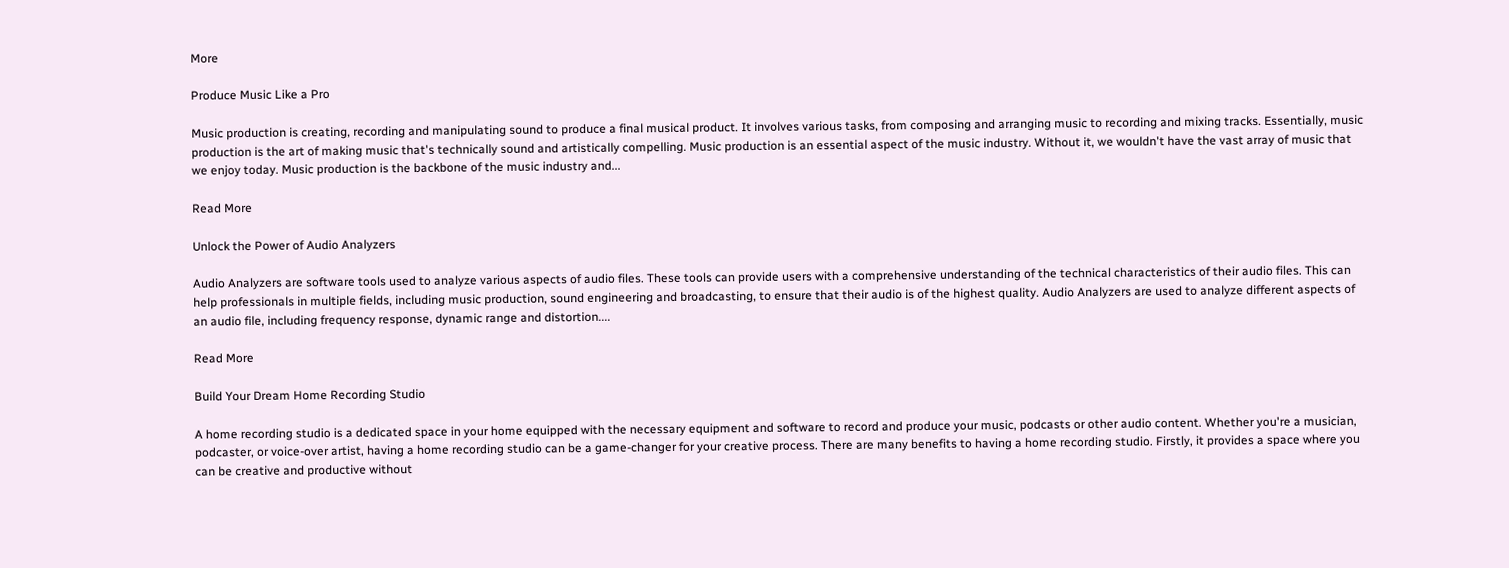More

Produce Music Like a Pro

Music production is creating, recording and manipulating sound to produce a final musical product. It involves various tasks, from composing and arranging music to recording and mixing tracks. Essentially, music production is the art of making music that's technically sound and artistically compelling. Music production is an essential aspect of the music industry. Without it, we wouldn't have the vast array of music that we enjoy today. Music production is the backbone of the music industry and...

Read More

Unlock the Power of Audio Analyzers

Audio Analyzers are software tools used to analyze various aspects of audio files. These tools can provide users with a comprehensive understanding of the technical characteristics of their audio files. This can help professionals in multiple fields, including music production, sound engineering and broadcasting, to ensure that their audio is of the highest quality. Audio Analyzers are used to analyze different aspects of an audio file, including frequency response, dynamic range and distortion....

Read More

Build Your Dream Home Recording Studio

A home recording studio is a dedicated space in your home equipped with the necessary equipment and software to record and produce your music, podcasts or other audio content. Whether you're a musician, podcaster, or voice-over artist, having a home recording studio can be a game-changer for your creative process. There are many benefits to having a home recording studio. Firstly, it provides a space where you can be creative and productive without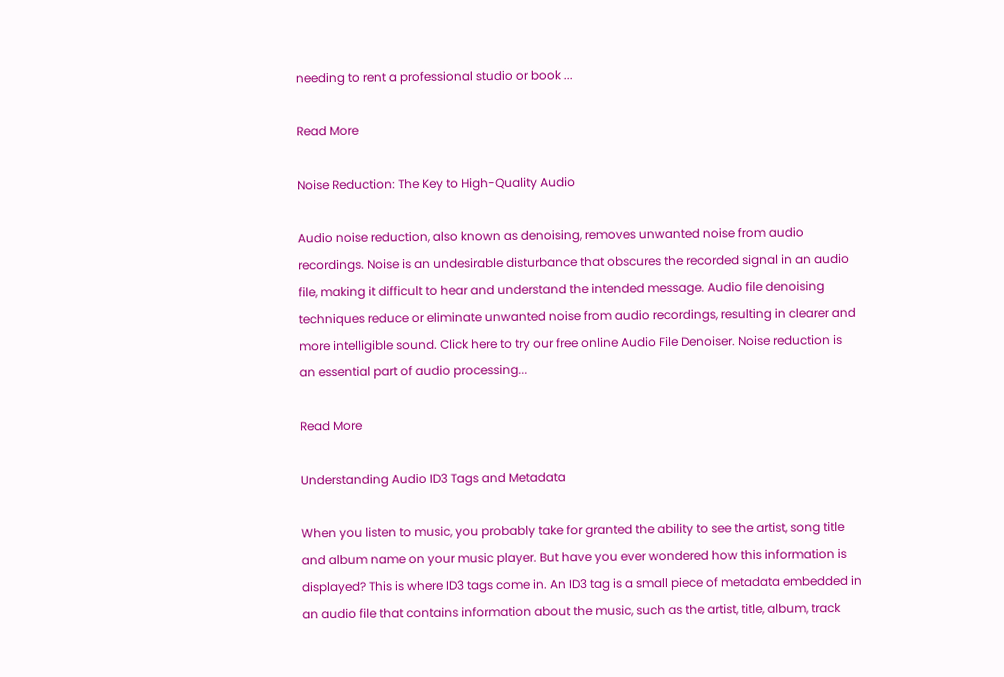needing to rent a professional studio or book ...

Read More

Noise Reduction: The Key to High-Quality Audio

Audio noise reduction, also known as denoising, removes unwanted noise from audio recordings. Noise is an undesirable disturbance that obscures the recorded signal in an audio file, making it difficult to hear and understand the intended message. Audio file denoising techniques reduce or eliminate unwanted noise from audio recordings, resulting in clearer and more intelligible sound. Click here to try our free online Audio File Denoiser. Noise reduction is an essential part of audio processing...

Read More

Understanding Audio ID3 Tags and Metadata

When you listen to music, you probably take for granted the ability to see the artist, song title and album name on your music player. But have you ever wondered how this information is displayed? This is where ID3 tags come in. An ID3 tag is a small piece of metadata embedded in an audio file that contains information about the music, such as the artist, title, album, track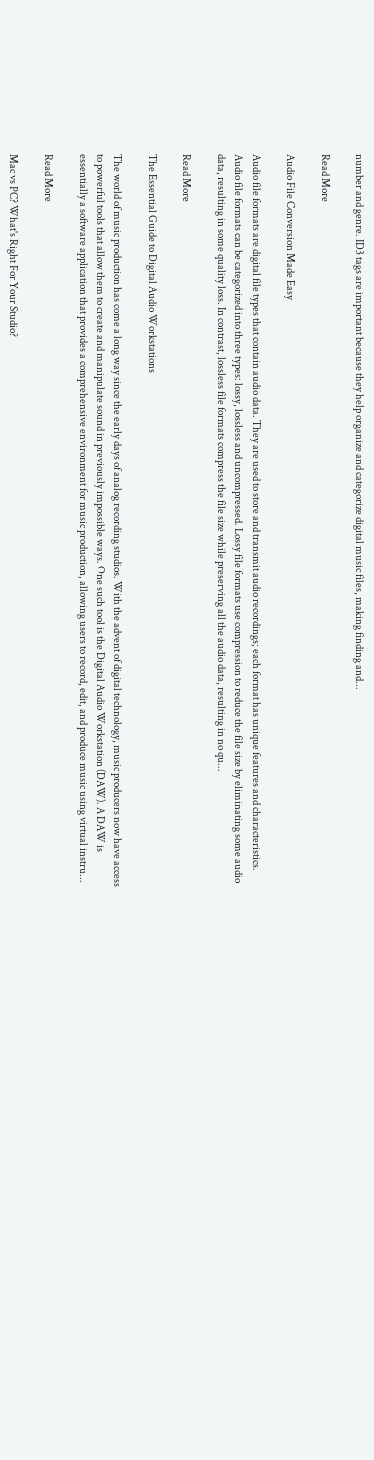number and genre. ID3 tags are important because they help organize and categorize digital music files, making finding and...

Read More

Audio File Conversion Made Easy

Audio file formats are digital file types that contain audio data. They are used to store and transmit audio recordings; each format has unique features and characteristics. Audio file formats can be categorized into three types: lossy, lossless and uncompressed. Lossy file formats use compression to reduce the file size by eliminating some audio data, resulting in some quality loss. In contrast, lossless file formats compress the file size while preserving all the audio data, resulting in no qu...

Read More

The Essential Guide to Digital Audio Workstations

The world of music production has come a long way since the early days of analog recording studios. With the advent of digital technology, music producers now have access to powerful tools that allow them to create and manipulate sound in previously impossible ways. One such tool is the Digital Audio Workstation (DAW). A DAW is essentially a software application that provides a comprehensive environment for music production, allowing users to record, edit, and produce music using virtual instru...

Read More

Mac vs PC? What's Right For Your Studio?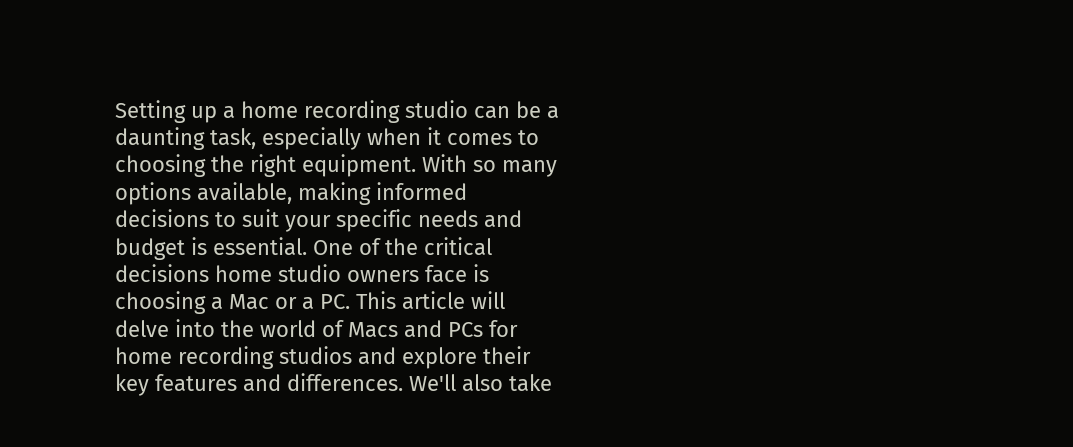Setting up a home recording studio can be a daunting task, especially when it comes to choosing the right equipment. With so many options available, making informed decisions to suit your specific needs and budget is essential. One of the critical decisions home studio owners face is choosing a Mac or a PC. This article will delve into the world of Macs and PCs for home recording studios and explore their key features and differences. We'll also take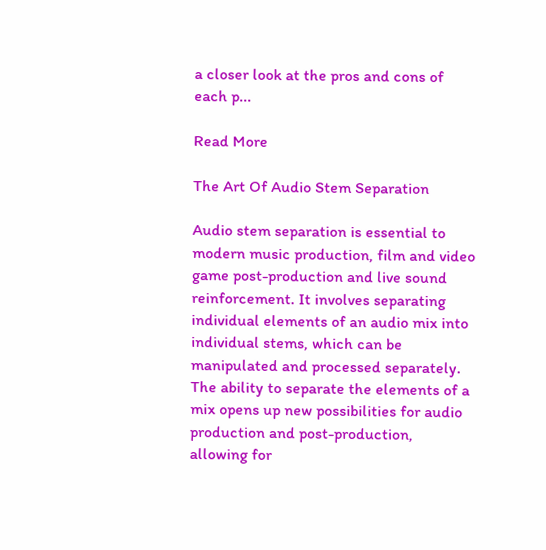a closer look at the pros and cons of each p...

Read More

The Art Of Audio Stem Separation

Audio stem separation is essential to modern music production, film and video game post-production and live sound reinforcement. It involves separating individual elements of an audio mix into individual stems, which can be manipulated and processed separately. The ability to separate the elements of a mix opens up new possibilities for audio production and post-production, allowing for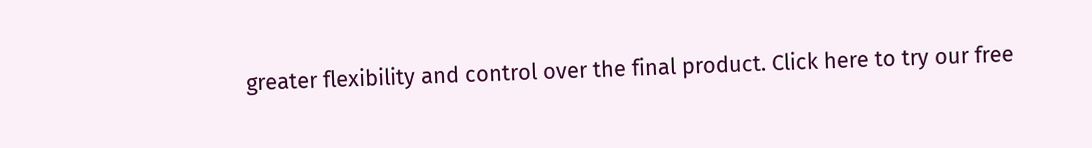greater flexibility and control over the final product. Click here to try our free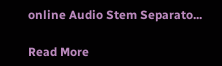online Audio Stem Separato...

Read More